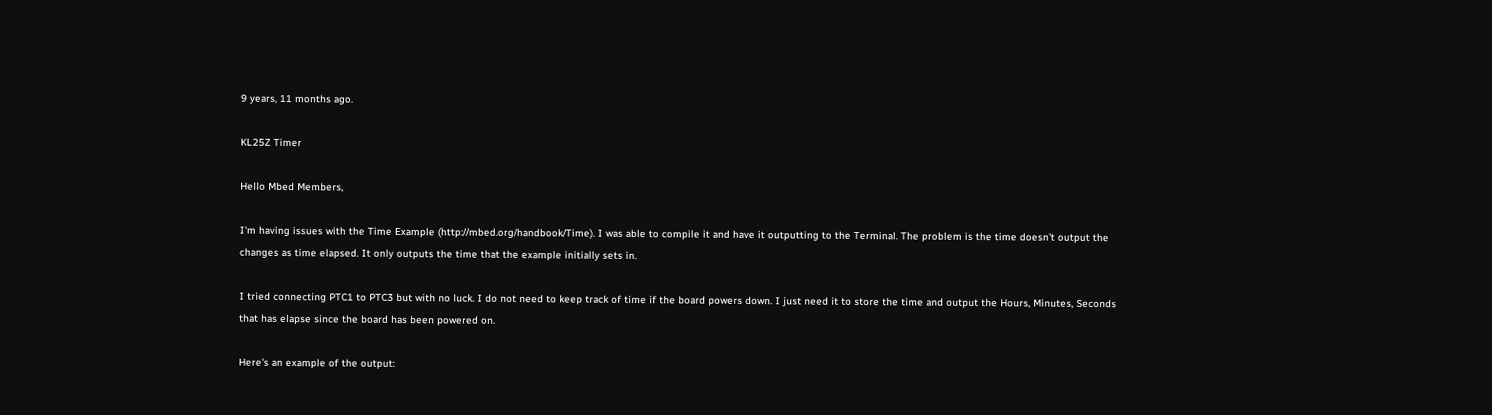9 years, 11 months ago.

KL25Z Timer

Hello Mbed Members,

I'm having issues with the Time Example (http://mbed.org/handbook/Time). I was able to compile it and have it outputting to the Terminal. The problem is the time doesn't output the changes as time elapsed. It only outputs the time that the example initially sets in.

I tried connecting PTC1 to PTC3 but with no luck. I do not need to keep track of time if the board powers down. I just need it to store the time and output the Hours, Minutes, Seconds that has elapse since the board has been powered on.

Here's an example of the output: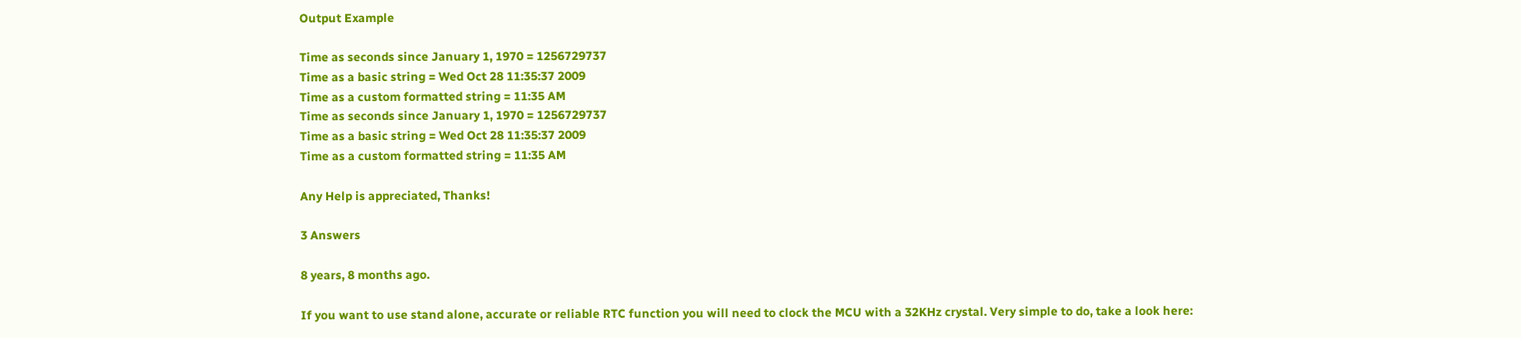Output Example

Time as seconds since January 1, 1970 = 1256729737
Time as a basic string = Wed Oct 28 11:35:37 2009
Time as a custom formatted string = 11:35 AM
Time as seconds since January 1, 1970 = 1256729737
Time as a basic string = Wed Oct 28 11:35:37 2009
Time as a custom formatted string = 11:35 AM

Any Help is appreciated, Thanks!

3 Answers

8 years, 8 months ago.

If you want to use stand alone, accurate or reliable RTC function you will need to clock the MCU with a 32KHz crystal. Very simple to do, take a look here: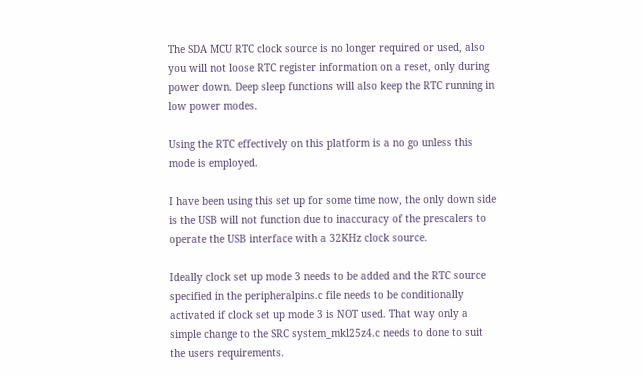The SDA MCU RTC clock source is no longer required or used, also you will not loose RTC register information on a reset, only during power down. Deep sleep functions will also keep the RTC running in low power modes.

Using the RTC effectively on this platform is a no go unless this mode is employed.

I have been using this set up for some time now, the only down side is the USB will not function due to inaccuracy of the prescalers to operate the USB interface with a 32KHz clock source.

Ideally clock set up mode 3 needs to be added and the RTC source specified in the peripheralpins.c file needs to be conditionally activated if clock set up mode 3 is NOT used. That way only a simple change to the SRC system_mkl25z4.c needs to done to suit the users requirements.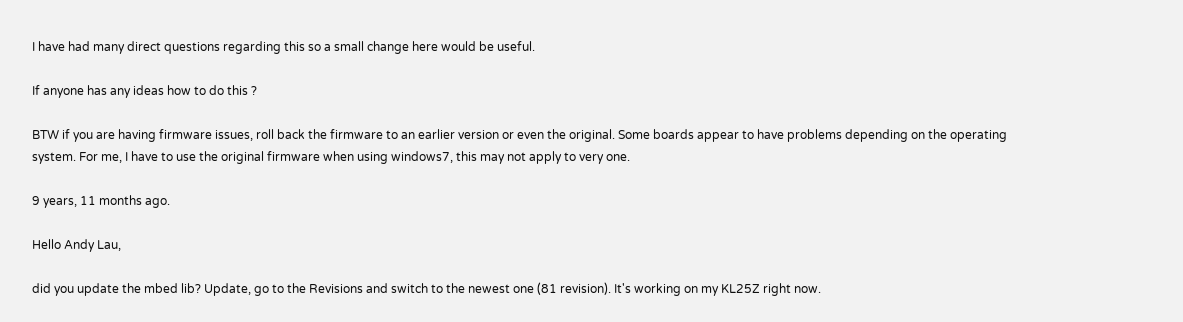I have had many direct questions regarding this so a small change here would be useful.

If anyone has any ideas how to do this ?

BTW if you are having firmware issues, roll back the firmware to an earlier version or even the original. Some boards appear to have problems depending on the operating system. For me, I have to use the original firmware when using windows7, this may not apply to very one.

9 years, 11 months ago.

Hello Andy Lau,

did you update the mbed lib? Update, go to the Revisions and switch to the newest one (81 revision). It's working on my KL25Z right now.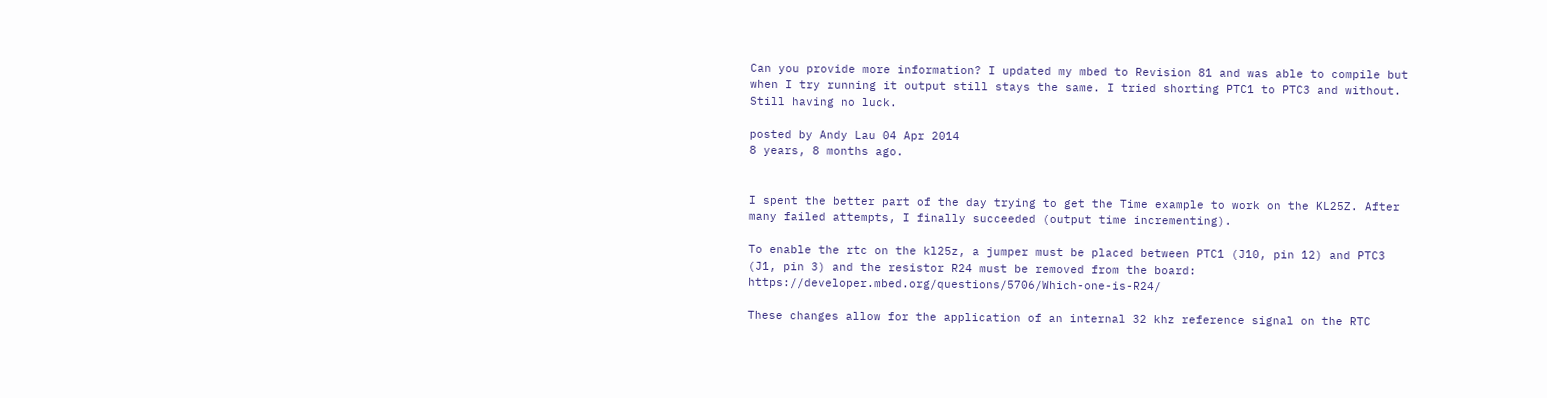Can you provide more information? I updated my mbed to Revision 81 and was able to compile but when I try running it output still stays the same. I tried shorting PTC1 to PTC3 and without. Still having no luck.

posted by Andy Lau 04 Apr 2014
8 years, 8 months ago.


I spent the better part of the day trying to get the Time example to work on the KL25Z. After many failed attempts, I finally succeeded (output time incrementing).

To enable the rtc on the kl25z, a jumper must be placed between PTC1 (J10, pin 12) and PTC3 (J1, pin 3) and the resistor R24 must be removed from the board: https://developer.mbed.org/questions/5706/Which-one-is-R24/

These changes allow for the application of an internal 32 khz reference signal on the RTC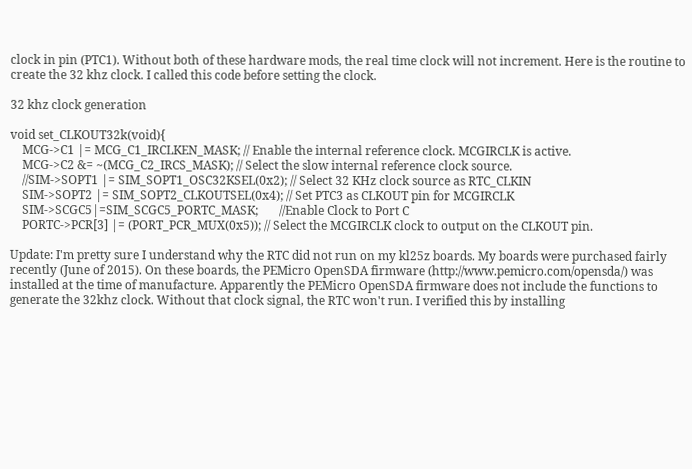clock in pin (PTC1). Without both of these hardware mods, the real time clock will not increment. Here is the routine to create the 32 khz clock. I called this code before setting the clock.

32 khz clock generation

void set_CLKOUT32k(void){
    MCG->C1 |= MCG_C1_IRCLKEN_MASK; // Enable the internal reference clock. MCGIRCLK is active.
    MCG->C2 &= ~(MCG_C2_IRCS_MASK); // Select the slow internal reference clock source.
    //SIM->SOPT1 |= SIM_SOPT1_OSC32KSEL(0x2); // Select 32 KHz clock source as RTC_CLKIN
    SIM->SOPT2 |= SIM_SOPT2_CLKOUTSEL(0x4); // Set PTC3 as CLKOUT pin for MCGIRCLK
    SIM->SCGC5|=SIM_SCGC5_PORTC_MASK;       //Enable Clock to Port C
    PORTC->PCR[3] |= (PORT_PCR_MUX(0x5)); // Select the MCGIRCLK clock to output on the CLKOUT pin.

Update: I'm pretty sure I understand why the RTC did not run on my kl25z boards. My boards were purchased fairly recently (June of 2015). On these boards, the PEMicro OpenSDA firmware (http://www.pemicro.com/opensda/) was installed at the time of manufacture. Apparently the PEMicro OpenSDA firmware does not include the functions to generate the 32khz clock. Without that clock signal, the RTC won't run. I verified this by installing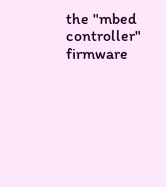the "mbed controller" firmware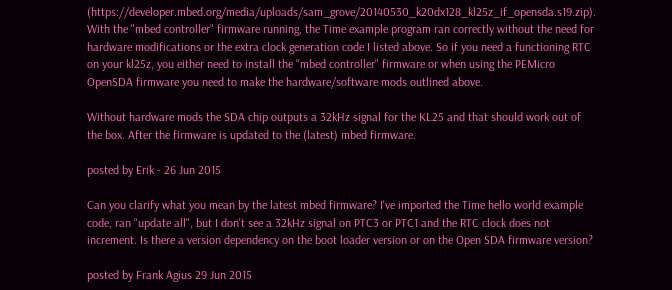(https://developer.mbed.org/media/uploads/sam_grove/20140530_k20dx128_kl25z_if_opensda.s19.zip). With the "mbed controller" firmware running, the Time example program ran correctly without the need for hardware modifications or the extra clock generation code I listed above. So if you need a functioning RTC on your kl25z, you either need to install the "mbed controller" firmware or when using the PEMicro OpenSDA firmware you need to make the hardware/software mods outlined above.

Without hardware mods the SDA chip outputs a 32kHz signal for the KL25 and that should work out of the box. After the firmware is updated to the (latest) mbed firmware.

posted by Erik - 26 Jun 2015

Can you clarify what you mean by the latest mbed firmware? I've imported the Time hello world example code, ran "update all", but I don't see a 32kHz signal on PTC3 or PTC1 and the RTC clock does not increment. Is there a version dependency on the boot loader version or on the Open SDA firmware version?

posted by Frank Agius 29 Jun 2015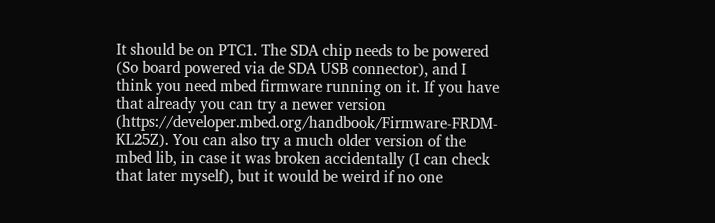It should be on PTC1. The SDA chip needs to be powered (So board powered via de SDA USB connector), and I think you need mbed firmware running on it. If you have that already you can try a newer version (https://developer.mbed.org/handbook/Firmware-FRDM-KL25Z). You can also try a much older version of the mbed lib, in case it was broken accidentally (I can check that later myself), but it would be weird if no one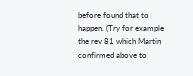before found that to happen. (Try for example the rev 81 which Martin confirmed above to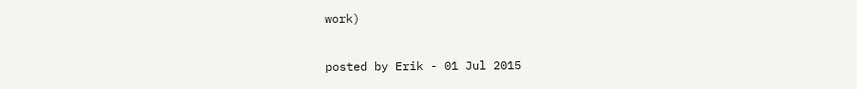work)

posted by Erik - 01 Jul 2015